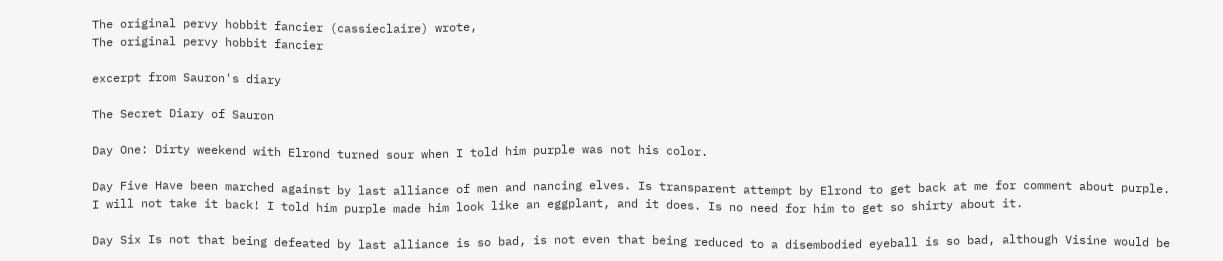The original pervy hobbit fancier (cassieclaire) wrote,
The original pervy hobbit fancier

excerpt from Sauron's diary

The Secret Diary of Sauron

Day One: Dirty weekend with Elrond turned sour when I told him purple was not his color.

Day Five Have been marched against by last alliance of men and nancing elves. Is transparent attempt by Elrond to get back at me for comment about purple. I will not take it back! I told him purple made him look like an eggplant, and it does. Is no need for him to get so shirty about it.

Day Six Is not that being defeated by last alliance is so bad, is not even that being reduced to a disembodied eyeball is so bad, although Visine would be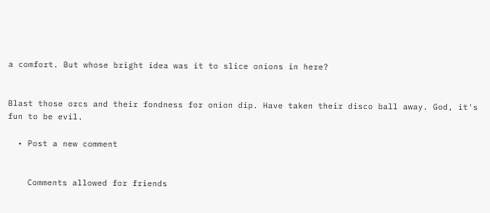a comfort. But whose bright idea was it to slice onions in here?


Blast those orcs and their fondness for onion dip. Have taken their disco ball away. God, it's fun to be evil.

  • Post a new comment


    Comments allowed for friends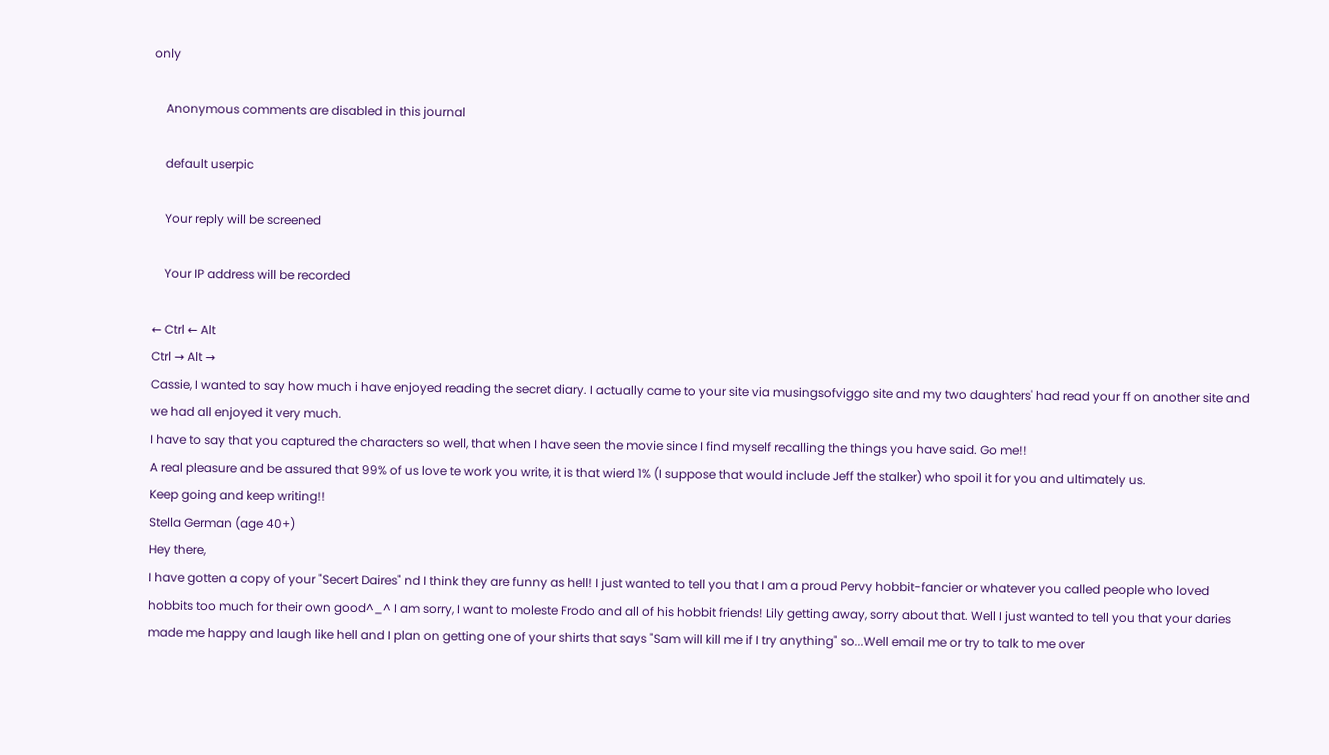only

    Anonymous comments are disabled in this journal

    default userpic

    Your reply will be screened

    Your IP address will be recorded

← Ctrl ← Alt
Ctrl → Alt →
Cassie, I wanted to say how much i have enjoyed reading the secret diary. I actually came to your site via musingsofviggo site and my two daughters' had read your ff on another site and we had all enjoyed it very much.
I have to say that you captured the characters so well, that when I have seen the movie since I find myself recalling the things you have said. Go me!!
A real pleasure and be assured that 99% of us love te work you write, it is that wierd 1% (I suppose that would include Jeff the stalker) who spoil it for you and ultimately us.
Keep going and keep writing!!
Stella German (age 40+)
Hey there,
I have gotten a copy of your "Secert Daires" nd I think they are funny as hell! I just wanted to tell you that I am a proud Pervy hobbit-fancier or whatever you called people who loved hobbits too much for their own good^_^ I am sorry, I want to moleste Frodo and all of his hobbit friends! Lily getting away, sorry about that. Well I just wanted to tell you that your daries made me happy and laugh like hell and I plan on getting one of your shirts that says "Sam will kill me if I try anything" so...Well email me or try to talk to me over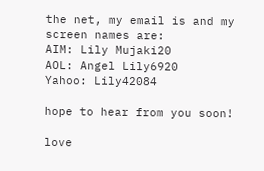the net, my email is and my screen names are:
AIM: Lily Mujaki20
AOL: Angel Lily6920
Yahoo: Lily42084

hope to hear from you soon!

love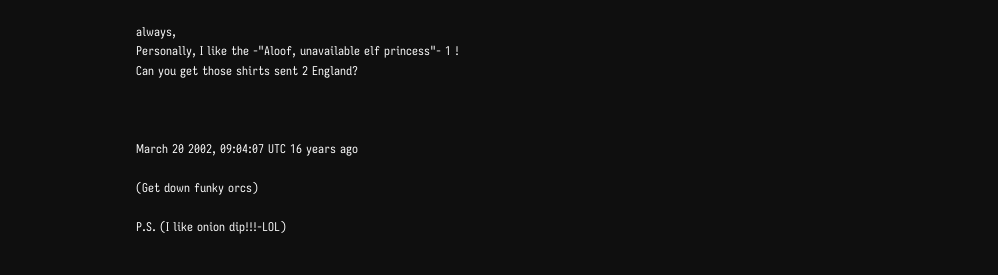always,
Personally, I like the -"Aloof, unavailable elf princess"- 1 !
Can you get those shirts sent 2 England?



March 20 2002, 09:04:07 UTC 16 years ago

(Get down funky orcs)

P.S. (I like onion dip!!!-LOL)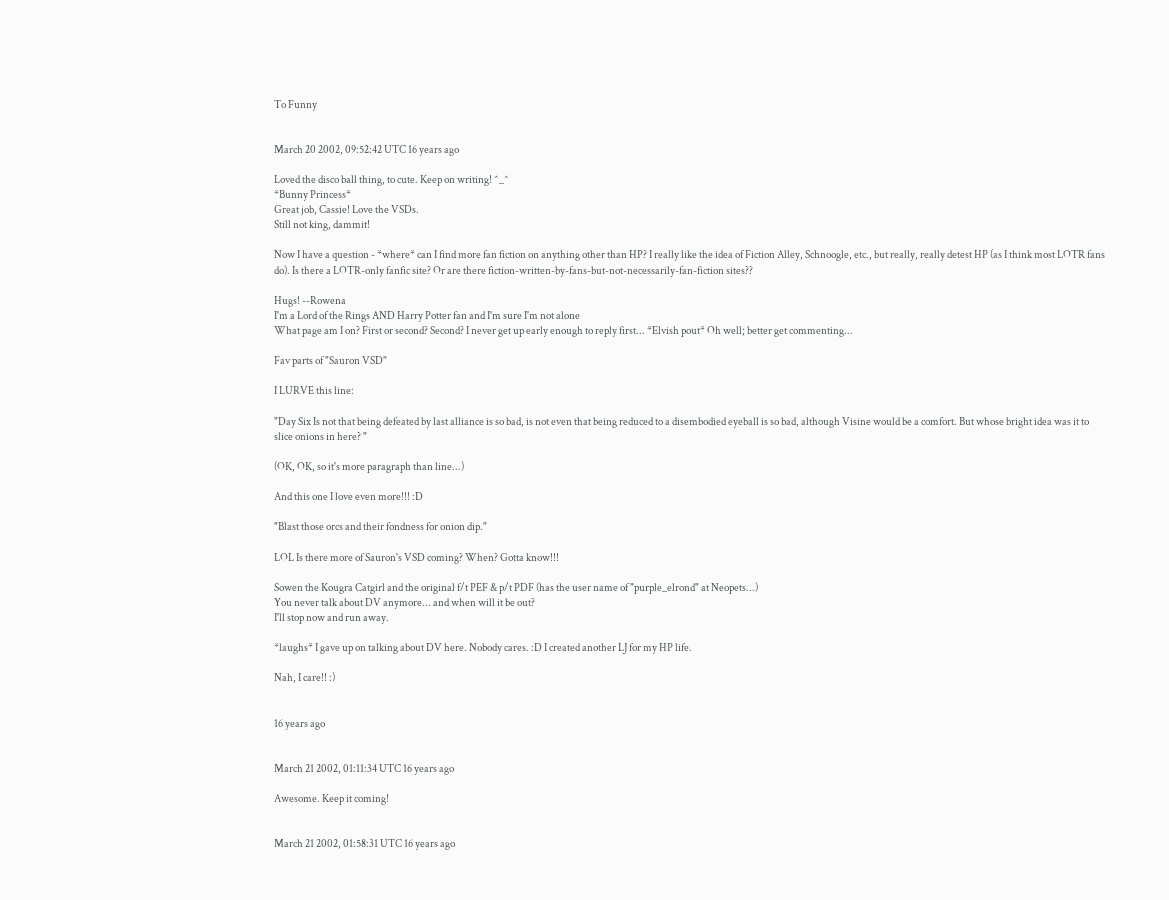To Funny


March 20 2002, 09:52:42 UTC 16 years ago

Loved the disco ball thing, to cute. Keep on writing! ^_^
*Bunny Princess*
Great job, Cassie! Love the VSDs.
Still not king, dammit!

Now I have a question - *where* can I find more fan fiction on anything other than HP? I really like the idea of Fiction Alley, Schnoogle, etc., but really, really detest HP (as I think most LOTR fans do). Is there a LOTR-only fanfic site? Or are there fiction-written-by-fans-but-not-necessarily-fan-fiction sites??

Hugs! --Rowena
I'm a Lord of the Rings AND Harry Potter fan and I'm sure I'm not alone
What page am I on? First or second? Second? I never get up early enough to reply first... *Elvish pout* Oh well; better get commenting...

Fav parts of "Sauron VSD"

I LURVE this line:

"Day Six Is not that being defeated by last alliance is so bad, is not even that being reduced to a disembodied eyeball is so bad, although Visine would be a comfort. But whose bright idea was it to slice onions in here? "

(OK, OK, so it's more paragraph than line...)

And this one I love even more!!! :D

"Blast those orcs and their fondness for onion dip."

LOL Is there more of Sauron's VSD coming? When? Gotta know!!!

Sowen the Kougra Catgirl and the original f/t PEF & p/t PDF (has the user name of "purple_elrond" at Neopets...)
You never talk about DV anymore... and when will it be out?
I'll stop now and run away.

*laughs* I gave up on talking about DV here. Nobody cares. :D I created another LJ for my HP life.

Nah, I care!! :)


16 years ago


March 21 2002, 01:11:34 UTC 16 years ago

Awesome. Keep it coming!


March 21 2002, 01:58:31 UTC 16 years ago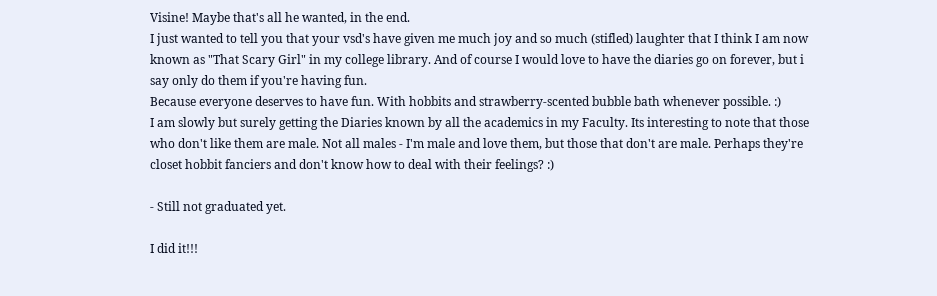Visine! Maybe that's all he wanted, in the end.
I just wanted to tell you that your vsd's have given me much joy and so much (stifled) laughter that I think I am now known as "That Scary Girl" in my college library. And of course I would love to have the diaries go on forever, but i say only do them if you're having fun.
Because everyone deserves to have fun. With hobbits and strawberry-scented bubble bath whenever possible. :)
I am slowly but surely getting the Diaries known by all the academics in my Faculty. Its interesting to note that those who don't like them are male. Not all males - I'm male and love them, but those that don't are male. Perhaps they're closet hobbit fanciers and don't know how to deal with their feelings? :)

- Still not graduated yet.

I did it!!!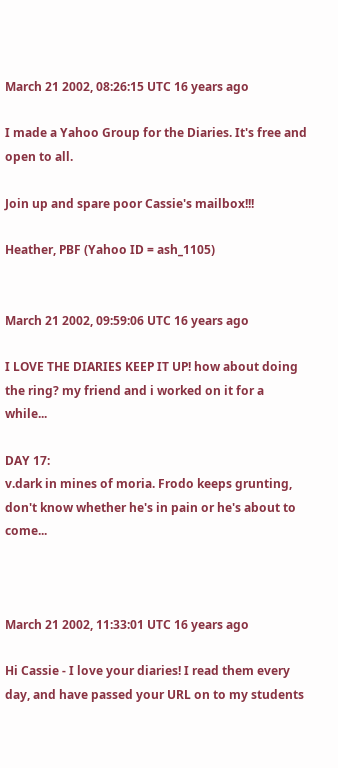March 21 2002, 08:26:15 UTC 16 years ago

I made a Yahoo Group for the Diaries. It's free and open to all.

Join up and spare poor Cassie's mailbox!!!

Heather, PBF (Yahoo ID = ash_1105)


March 21 2002, 09:59:06 UTC 16 years ago

I LOVE THE DIARIES KEEP IT UP! how about doing the ring? my friend and i worked on it for a while...

DAY 17:
v.dark in mines of moria. Frodo keeps grunting, don't know whether he's in pain or he's about to come...



March 21 2002, 11:33:01 UTC 16 years ago

Hi Cassie - I love your diaries! I read them every day, and have passed your URL on to my students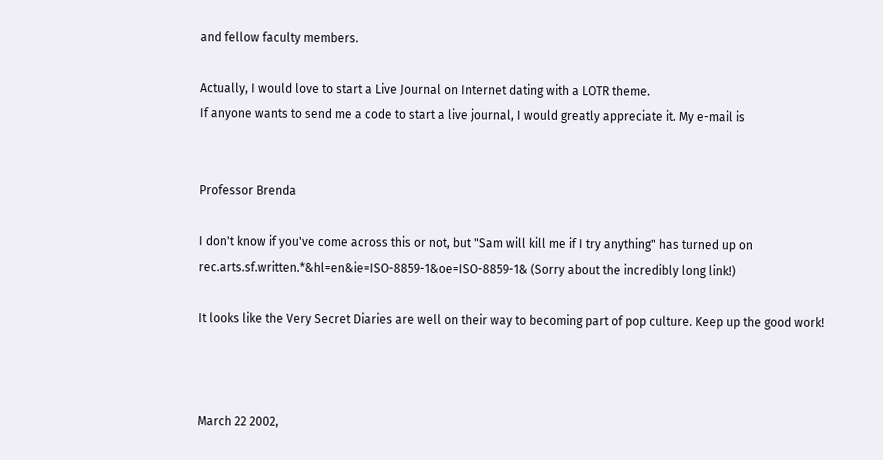and fellow faculty members.

Actually, I would love to start a Live Journal on Internet dating with a LOTR theme.
If anyone wants to send me a code to start a live journal, I would greatly appreciate it. My e-mail is


Professor Brenda

I don't know if you've come across this or not, but "Sam will kill me if I try anything" has turned up on rec.arts.sf.written.*&hl=en&ie=ISO-8859-1&oe=ISO-8859-1& (Sorry about the incredibly long link!)

It looks like the Very Secret Diaries are well on their way to becoming part of pop culture. Keep up the good work!



March 22 2002,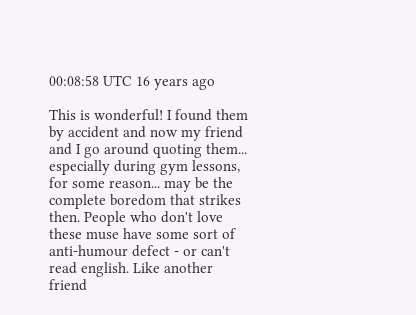00:08:58 UTC 16 years ago

This is wonderful! I found them by accident and now my friend and I go around quoting them... especially during gym lessons, for some reason... may be the complete boredom that strikes then. People who don't love these muse have some sort of anti-humour defect - or can't read english. Like another friend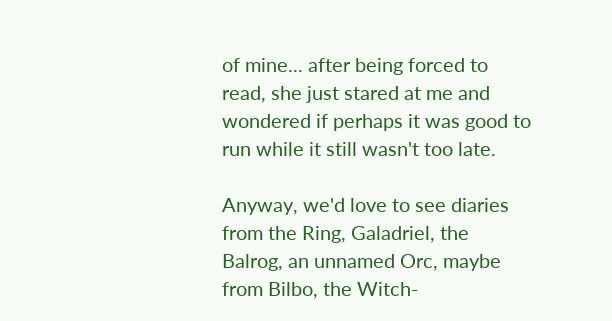of mine... after being forced to read, she just stared at me and wondered if perhaps it was good to run while it still wasn't too late.

Anyway, we'd love to see diaries from the Ring, Galadriel, the Balrog, an unnamed Orc, maybe from Bilbo, the Witch-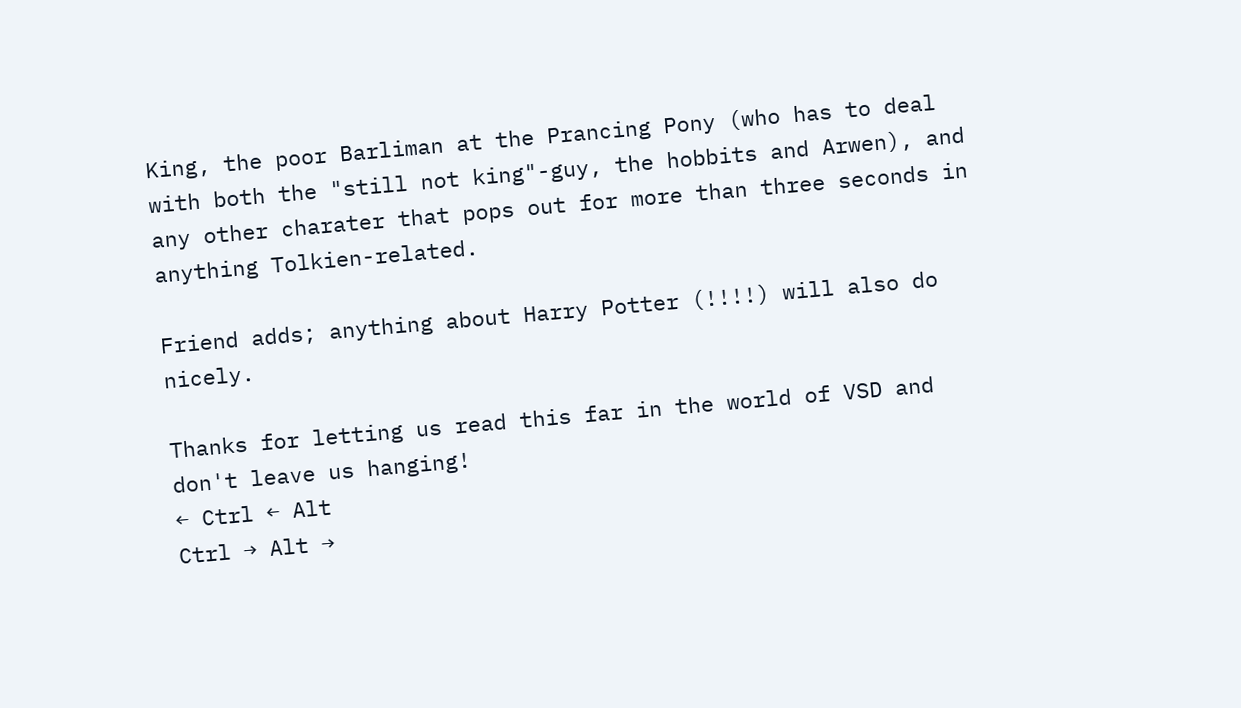King, the poor Barliman at the Prancing Pony (who has to deal with both the "still not king"-guy, the hobbits and Arwen), and any other charater that pops out for more than three seconds in anything Tolkien-related.

Friend adds; anything about Harry Potter (!!!!) will also do nicely.

Thanks for letting us read this far in the world of VSD and don't leave us hanging!
← Ctrl ← Alt
Ctrl → Alt →